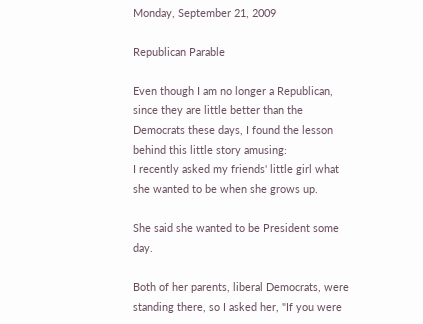Monday, September 21, 2009

Republican Parable

Even though I am no longer a Republican, since they are little better than the Democrats these days, I found the lesson behind this little story amusing:
I recently asked my friends' little girl what she wanted to be when she grows up.

She said she wanted to be President some day.

Both of her parents, liberal Democrats, were standing there, so I asked her, "If you were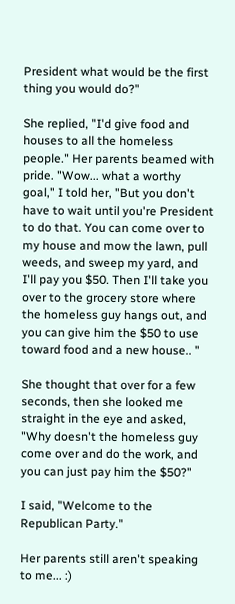President what would be the first thing you would do?"

She replied, "I'd give food and houses to all the homeless people." Her parents beamed with pride. "Wow... what a worthy goal," I told her, "But you don't have to wait until you're President to do that. You can come over to my house and mow the lawn, pull weeds, and sweep my yard, and I'll pay you $50. Then I'll take you over to the grocery store where the homeless guy hangs out, and you can give him the $50 to use toward food and a new house.. "

She thought that over for a few seconds, then she looked me straight in the eye and asked, "Why doesn't the homeless guy come over and do the work, and you can just pay him the $50?"

I said, "Welcome to the Republican Party."

Her parents still aren't speaking to me... :)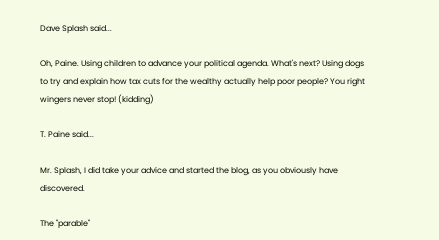Dave Splash said...

Oh, Paine. Using children to advance your political agenda. What's next? Using dogs to try and explain how tax cuts for the wealthy actually help poor people? You right wingers never stop! (kidding)

T. Paine said...

Mr. Splash, I did take your advice and started the blog, as you obviously have discovered.

The "parable"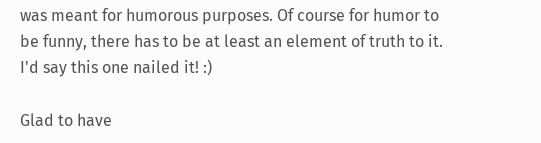was meant for humorous purposes. Of course for humor to be funny, there has to be at least an element of truth to it. I'd say this one nailed it! :)

Glad to have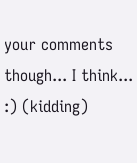your comments though... I think... :) (kidding)